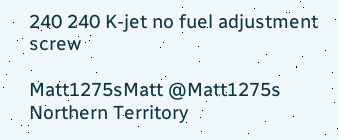240 240 K-jet no fuel adjustment screw

Matt1275sMatt @Matt1275s Northern Territory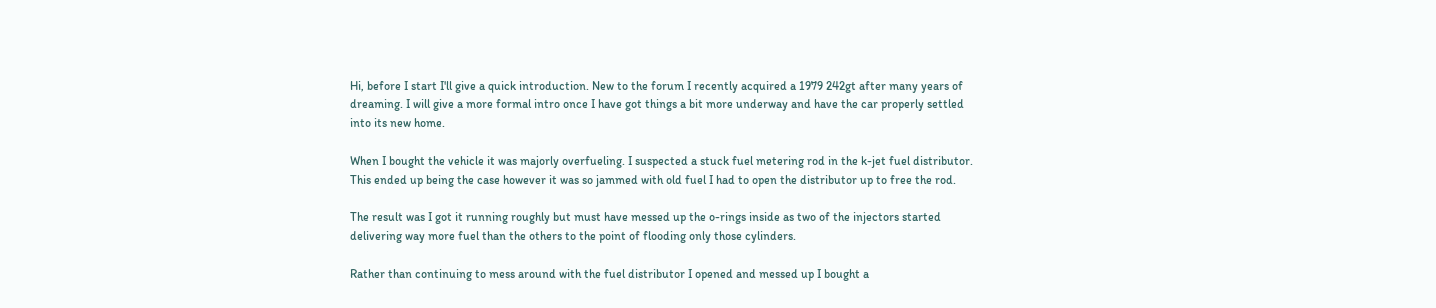Hi, before I start I'll give a quick introduction. New to the forum I recently acquired a 1979 242gt after many years of dreaming. I will give a more formal intro once I have got things a bit more underway and have the car properly settled into its new home.

When I bought the vehicle it was majorly overfueling. I suspected a stuck fuel metering rod in the k-jet fuel distributor. This ended up being the case however it was so jammed with old fuel I had to open the distributor up to free the rod.

The result was I got it running roughly but must have messed up the o-rings inside as two of the injectors started delivering way more fuel than the others to the point of flooding only those cylinders.

Rather than continuing to mess around with the fuel distributor I opened and messed up I bought a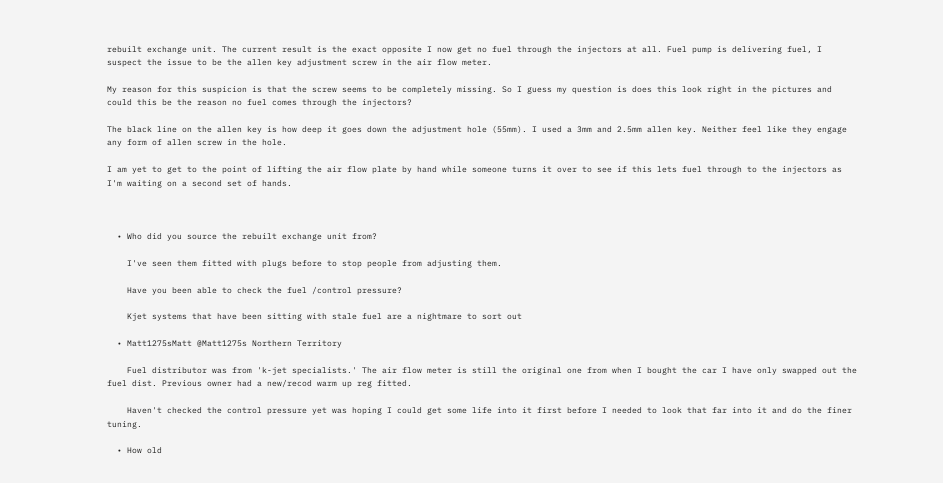rebuilt exchange unit. The current result is the exact opposite I now get no fuel through the injectors at all. Fuel pump is delivering fuel, I suspect the issue to be the allen key adjustment screw in the air flow meter.

My reason for this suspicion is that the screw seems to be completely missing. So I guess my question is does this look right in the pictures and could this be the reason no fuel comes through the injectors?

The black line on the allen key is how deep it goes down the adjustment hole (55mm). I used a 3mm and 2.5mm allen key. Neither feel like they engage any form of allen screw in the hole.

I am yet to get to the point of lifting the air flow plate by hand while someone turns it over to see if this lets fuel through to the injectors as I'm waiting on a second set of hands.



  • Who did you source the rebuilt exchange unit from?

    I've seen them fitted with plugs before to stop people from adjusting them.

    Have you been able to check the fuel /control pressure?

    Kjet systems that have been sitting with stale fuel are a nightmare to sort out

  • Matt1275sMatt @Matt1275s Northern Territory

    Fuel distributor was from 'k-jet specialists.' The air flow meter is still the original one from when I bought the car I have only swapped out the fuel dist. Previous owner had a new/recod warm up reg fitted.

    Haven't checked the control pressure yet was hoping I could get some life into it first before I needed to look that far into it and do the finer tuning.

  • How old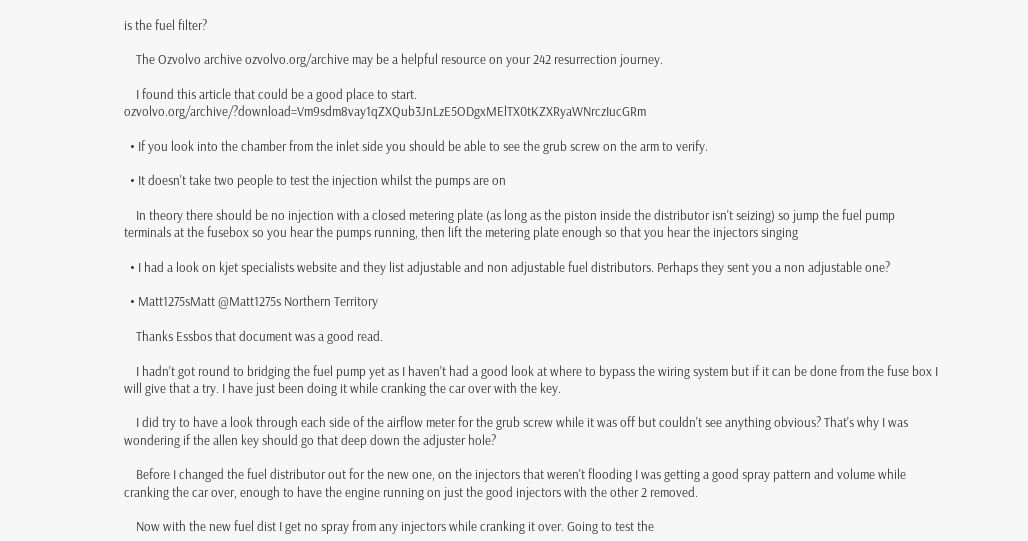is the fuel filter?

    The Ozvolvo archive ozvolvo.org/archive may be a helpful resource on your 242 resurrection journey.

    I found this article that could be a good place to start. ozvolvo.org/archive/?download=Vm9sdm8vay1qZXQub3JnLzE5ODgxMElTX0tKZXRyaWNrczIucGRm

  • If you look into the chamber from the inlet side you should be able to see the grub screw on the arm to verify.

  • It doesn't take two people to test the injection whilst the pumps are on

    In theory there should be no injection with a closed metering plate (as long as the piston inside the distributor isn't seizing) so jump the fuel pump terminals at the fusebox so you hear the pumps running, then lift the metering plate enough so that you hear the injectors singing

  • I had a look on kjet specialists website and they list adjustable and non adjustable fuel distributors. Perhaps they sent you a non adjustable one?

  • Matt1275sMatt @Matt1275s Northern Territory

    Thanks Essbos that document was a good read.

    I hadn't got round to bridging the fuel pump yet as I haven't had a good look at where to bypass the wiring system but if it can be done from the fuse box I will give that a try. I have just been doing it while cranking the car over with the key.

    I did try to have a look through each side of the airflow meter for the grub screw while it was off but couldn't see anything obvious? That's why I was wondering if the allen key should go that deep down the adjuster hole?

    Before I changed the fuel distributor out for the new one, on the injectors that weren't flooding I was getting a good spray pattern and volume while cranking the car over, enough to have the engine running on just the good injectors with the other 2 removed.

    Now with the new fuel dist I get no spray from any injectors while cranking it over. Going to test the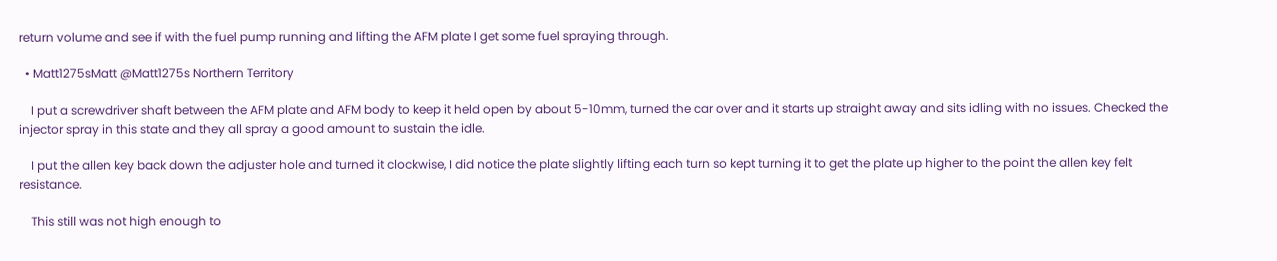return volume and see if with the fuel pump running and lifting the AFM plate I get some fuel spraying through.

  • Matt1275sMatt @Matt1275s Northern Territory

    I put a screwdriver shaft between the AFM plate and AFM body to keep it held open by about 5-10mm, turned the car over and it starts up straight away and sits idling with no issues. Checked the injector spray in this state and they all spray a good amount to sustain the idle.

    I put the allen key back down the adjuster hole and turned it clockwise, I did notice the plate slightly lifting each turn so kept turning it to get the plate up higher to the point the allen key felt resistance.

    This still was not high enough to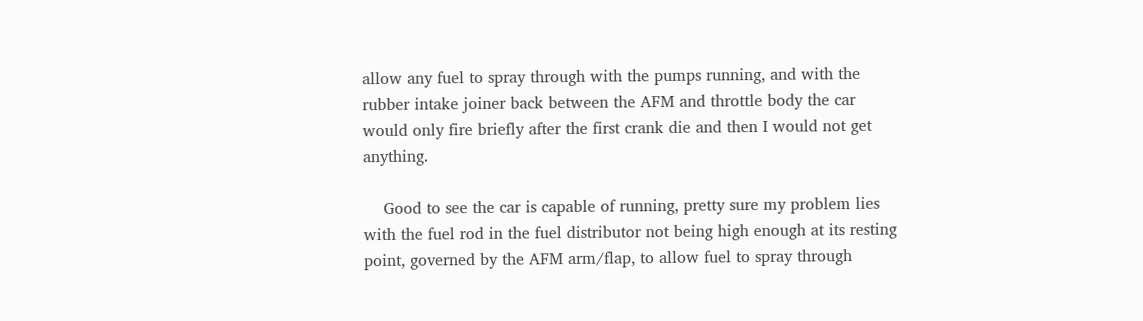allow any fuel to spray through with the pumps running, and with the rubber intake joiner back between the AFM and throttle body the car would only fire briefly after the first crank die and then I would not get anything.

    Good to see the car is capable of running, pretty sure my problem lies with the fuel rod in the fuel distributor not being high enough at its resting point, governed by the AFM arm/flap, to allow fuel to spray through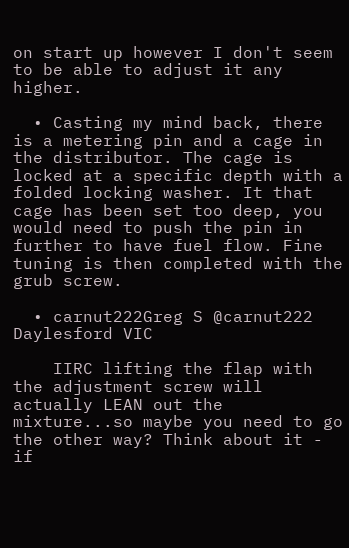on start up however I don't seem to be able to adjust it any higher.

  • Casting my mind back, there is a metering pin and a cage in the distributor. The cage is locked at a specific depth with a folded locking washer. It that cage has been set too deep, you would need to push the pin in further to have fuel flow. Fine tuning is then completed with the grub screw.

  • carnut222Greg S @carnut222 Daylesford VIC

    IIRC lifting the flap with the adjustment screw will actually LEAN out the mixture...so maybe you need to go the other way? Think about it - if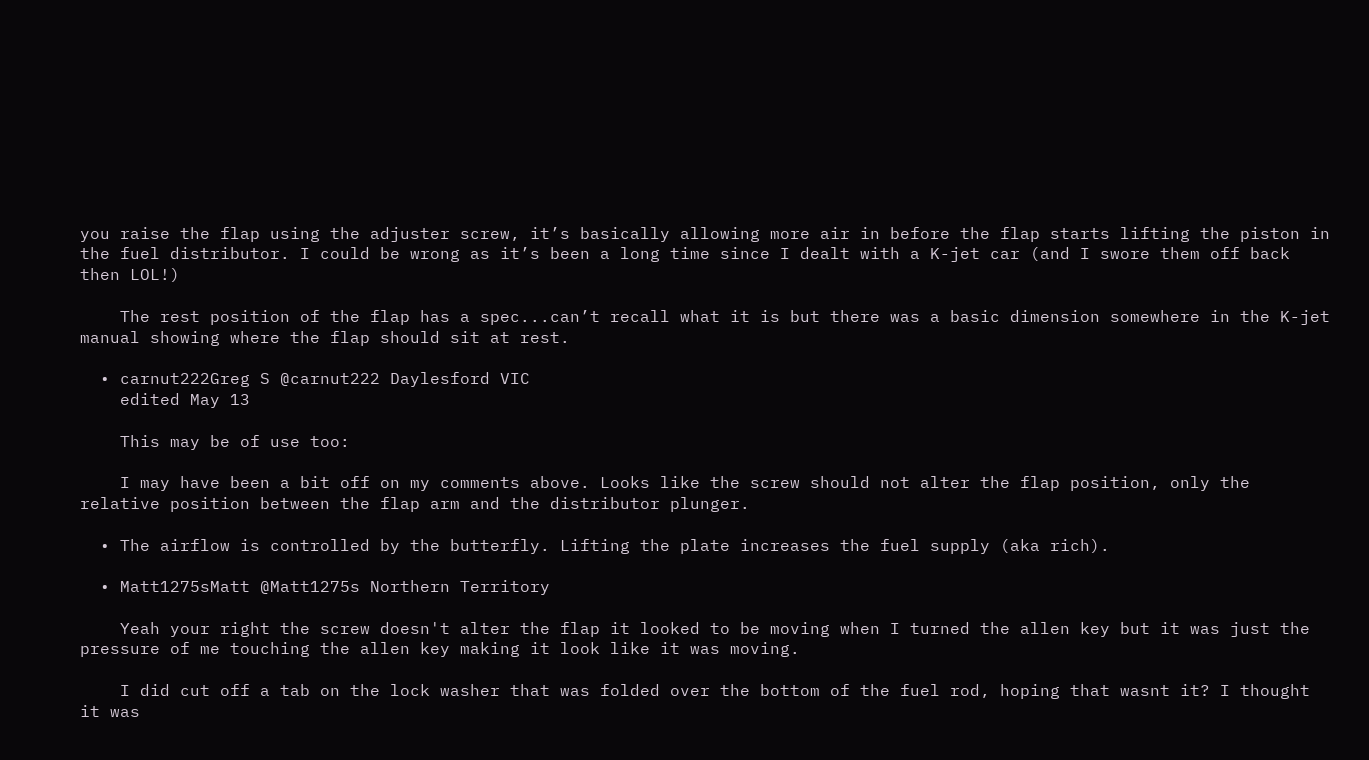you raise the flap using the adjuster screw, it’s basically allowing more air in before the flap starts lifting the piston in the fuel distributor. I could be wrong as it’s been a long time since I dealt with a K-jet car (and I swore them off back then LOL!)

    The rest position of the flap has a spec...can’t recall what it is but there was a basic dimension somewhere in the K-jet manual showing where the flap should sit at rest.

  • carnut222Greg S @carnut222 Daylesford VIC
    edited May 13

    This may be of use too:

    I may have been a bit off on my comments above. Looks like the screw should not alter the flap position, only the relative position between the flap arm and the distributor plunger.

  • The airflow is controlled by the butterfly. Lifting the plate increases the fuel supply (aka rich).

  • Matt1275sMatt @Matt1275s Northern Territory

    Yeah your right the screw doesn't alter the flap it looked to be moving when I turned the allen key but it was just the pressure of me touching the allen key making it look like it was moving.

    I did cut off a tab on the lock washer that was folded over the bottom of the fuel rod, hoping that wasnt it? I thought it was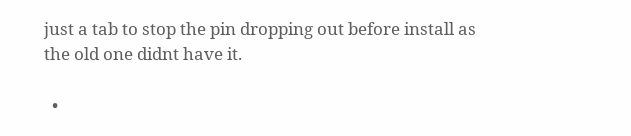just a tab to stop the pin dropping out before install as the old one didnt have it.

  •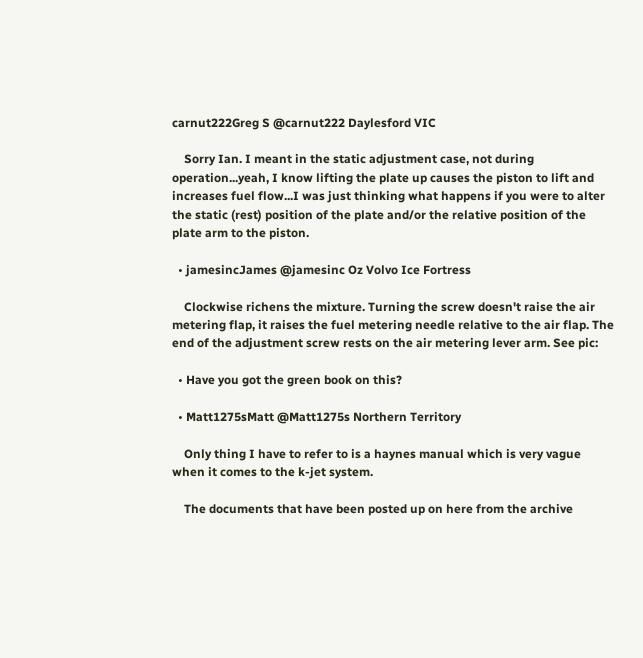carnut222Greg S @carnut222 Daylesford VIC

    Sorry Ian. I meant in the static adjustment case, not during operation...yeah, I know lifting the plate up causes the piston to lift and increases fuel flow...I was just thinking what happens if you were to alter the static (rest) position of the plate and/or the relative position of the plate arm to the piston.

  • jamesincJames @jamesinc Oz Volvo Ice Fortress

    Clockwise richens the mixture. Turning the screw doesn't raise the air metering flap, it raises the fuel metering needle relative to the air flap. The end of the adjustment screw rests on the air metering lever arm. See pic:

  • Have you got the green book on this?

  • Matt1275sMatt @Matt1275s Northern Territory

    Only thing I have to refer to is a haynes manual which is very vague when it comes to the k-jet system.

    The documents that have been posted up on here from the archive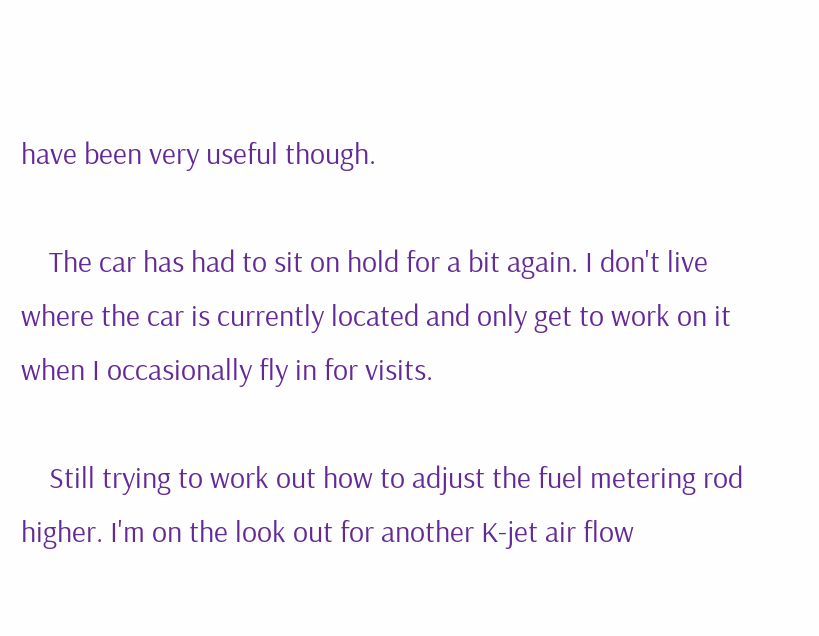have been very useful though.

    The car has had to sit on hold for a bit again. I don't live where the car is currently located and only get to work on it when I occasionally fly in for visits.

    Still trying to work out how to adjust the fuel metering rod higher. I'm on the look out for another K-jet air flow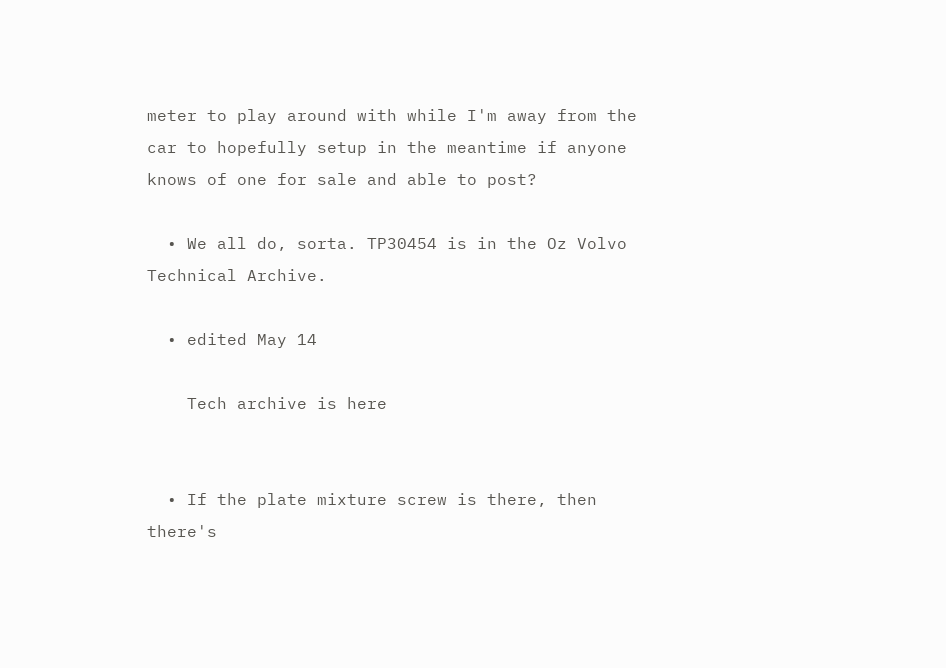meter to play around with while I'm away from the car to hopefully setup in the meantime if anyone knows of one for sale and able to post?

  • We all do, sorta. TP30454 is in the Oz Volvo Technical Archive.

  • edited May 14

    Tech archive is here


  • If the plate mixture screw is there, then there's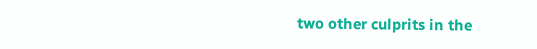two other culprits in the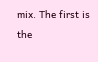mix. The first is the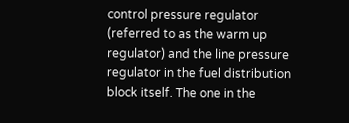control pressure regulator (referred to as the warm up regulator) and the line pressure regulator in the fuel distribution block itself. The one in the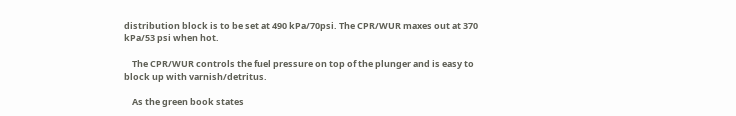distribution block is to be set at 490 kPa/70psi. The CPR/WUR maxes out at 370 kPa/53 psi when hot.

    The CPR/WUR controls the fuel pressure on top of the plunger and is easy to block up with varnish/detritus.

    As the green book states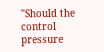"Should the control pressure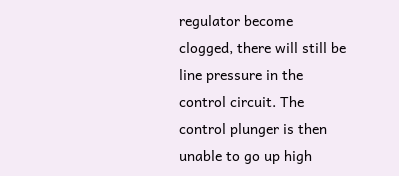regulator become clogged, there will still be line pressure in the control circuit. The control plunger is then unable to go up high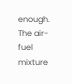enough. The air-fuel mixture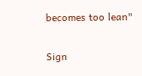becomes too lean"

Sign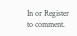In or Register to comment.